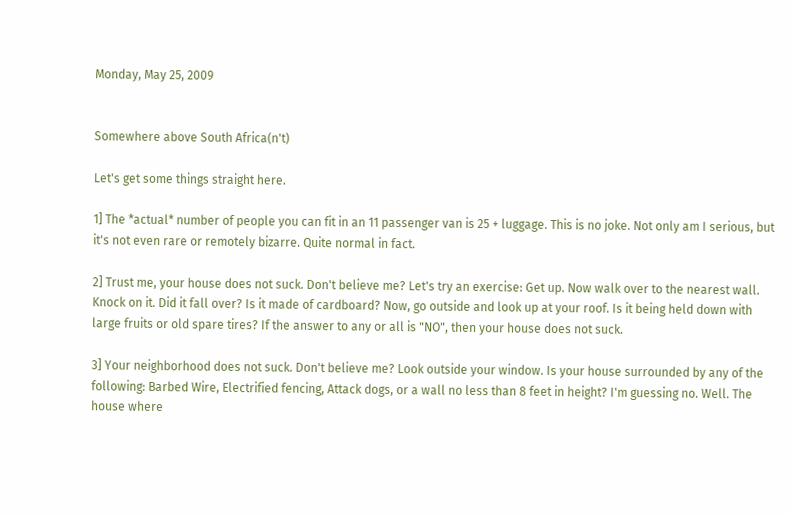Monday, May 25, 2009


Somewhere above South Africa(n't)

Let's get some things straight here.

1] The *actual* number of people you can fit in an 11 passenger van is 25 + luggage. This is no joke. Not only am I serious, but it's not even rare or remotely bizarre. Quite normal in fact.

2] Trust me, your house does not suck. Don't believe me? Let's try an exercise: Get up. Now walk over to the nearest wall. Knock on it. Did it fall over? Is it made of cardboard? Now, go outside and look up at your roof. Is it being held down with large fruits or old spare tires? If the answer to any or all is "NO", then your house does not suck.

3] Your neighborhood does not suck. Don't believe me? Look outside your window. Is your house surrounded by any of the following: Barbed Wire, Electrified fencing, Attack dogs, or a wall no less than 8 feet in height? I'm guessing no. Well. The house where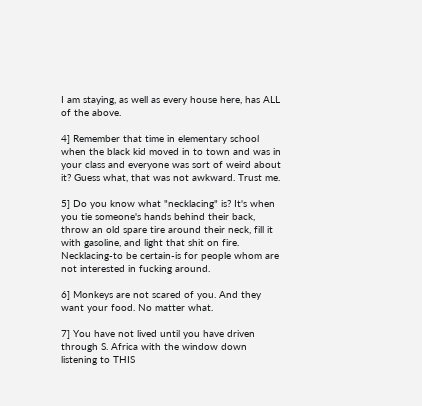I am staying, as well as every house here, has ALL of the above.

4] Remember that time in elementary school when the black kid moved in to town and was in your class and everyone was sort of weird about it? Guess what, that was not awkward. Trust me.

5] Do you know what "necklacing" is? It's when you tie someone's hands behind their back, throw an old spare tire around their neck, fill it with gasoline, and light that shit on fire. Necklacing-to be certain-is for people whom are not interested in fucking around.

6] Monkeys are not scared of you. And they want your food. No matter what.

7] You have not lived until you have driven through S. Africa with the window down listening to THIS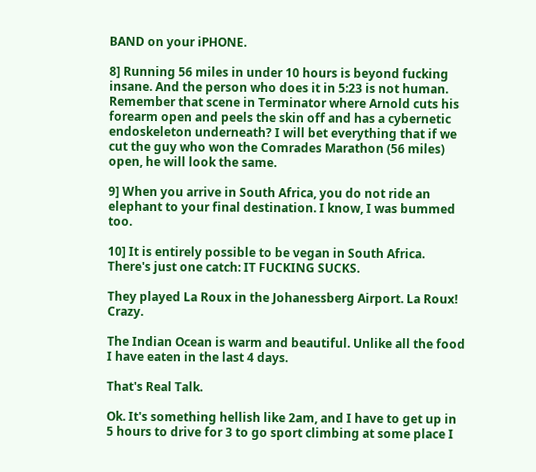BAND on your iPHONE.

8] Running 56 miles in under 10 hours is beyond fucking insane. And the person who does it in 5:23 is not human. Remember that scene in Terminator where Arnold cuts his forearm open and peels the skin off and has a cybernetic endoskeleton underneath? I will bet everything that if we cut the guy who won the Comrades Marathon (56 miles) open, he will look the same.

9] When you arrive in South Africa, you do not ride an elephant to your final destination. I know, I was bummed too.

10] It is entirely possible to be vegan in South Africa. There's just one catch: IT FUCKING SUCKS.

They played La Roux in the Johanessberg Airport. La Roux! Crazy.

The Indian Ocean is warm and beautiful. Unlike all the food I have eaten in the last 4 days.

That's Real Talk.

Ok. It's something hellish like 2am, and I have to get up in 5 hours to drive for 3 to go sport climbing at some place I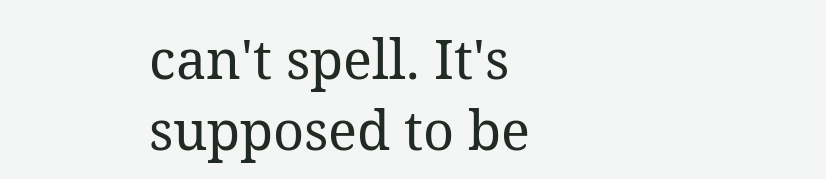can't spell. It's supposed to be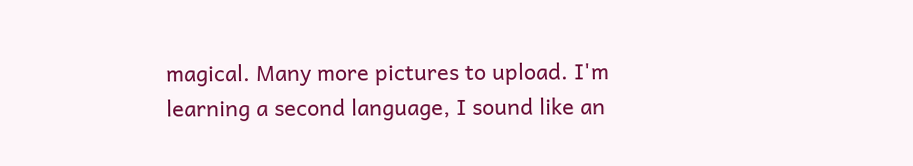magical. Many more pictures to upload. I'm learning a second language, I sound like an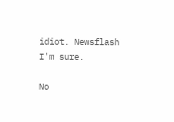idiot. Newsflash I'm sure.

No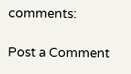comments:

Post a Comment